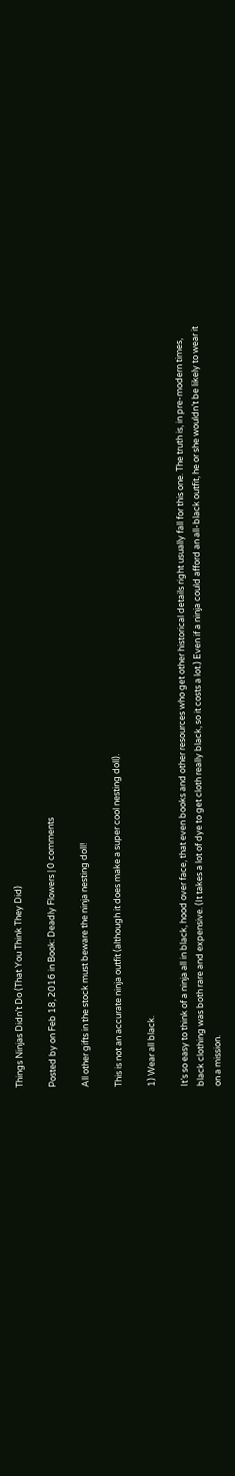Things Ninjas Didn’t Do (That You Think They Did)

Posted by on Feb 18, 2016 in Book: Deadly Flowers | 0 comments

All other gifts in the stock must beware the ninja nesting doll!

This is not an accurate ninja outfit (although it does make a super cool nesting doll).

1) Wear all black.

It’s so easy to think of a ninja all in black, hood over face, that even books and other resources who get other historical details right usually fall for this one. The truth is, in pre-modern times, black clothing was both rare and expensive. (It takes a lot of dye to get cloth really black, so it costs a lot.) Even if a ninja could afford an all-black outfit, he or she wouldn’t be likely to wear it on a mission.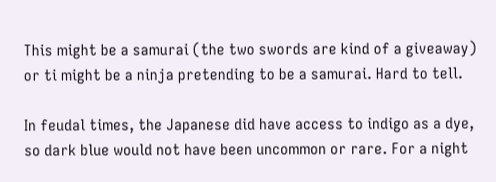This might be a samurai (the two swords are kind of a giveaway) or ti might be a ninja pretending to be a samurai. Hard to tell.

In feudal times, the Japanese did have access to indigo as a dye, so dark blue would not have been uncommon or rare. For a night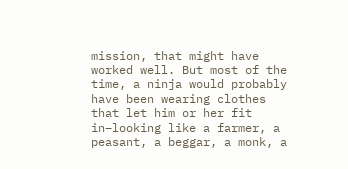mission, that might have worked well. But most of the time, a ninja would probably have been wearing clothes that let him or her fit in–looking like a farmer, a peasant, a beggar, a monk, a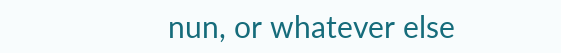nun, or whatever else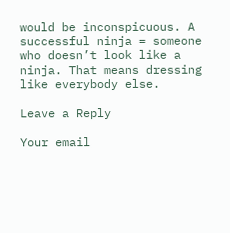would be inconspicuous. A successful ninja = someone who doesn’t look like a ninja. That means dressing like everybody else.

Leave a Reply

Your email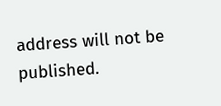address will not be published.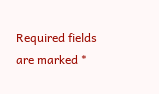Required fields are marked *